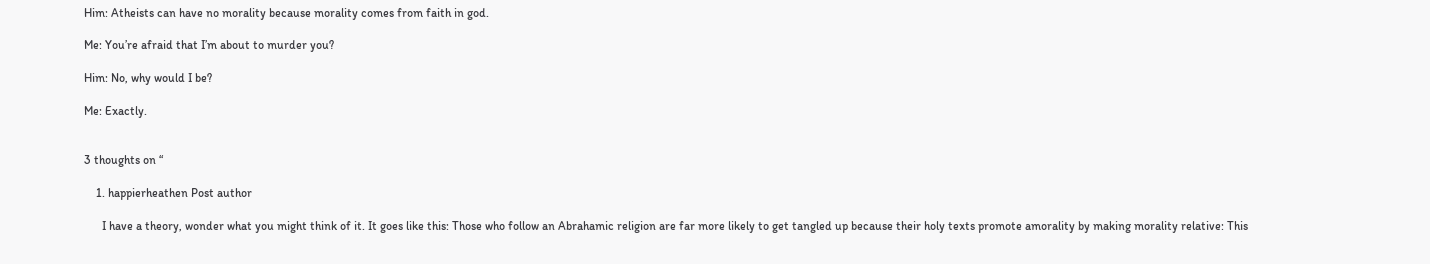Him: Atheists can have no morality because morality comes from faith in god.

Me: You’re afraid that I’m about to murder you?

Him: No, why would I be?

Me: Exactly.


3 thoughts on “

    1. happierheathen Post author

      I have a theory, wonder what you might think of it. It goes like this: Those who follow an Abrahamic religion are far more likely to get tangled up because their holy texts promote amorality by making morality relative: This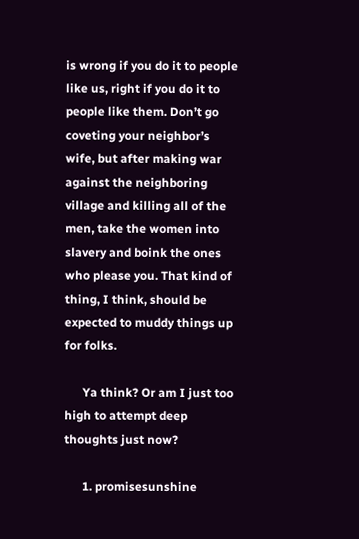is wrong if you do it to people like us, right if you do it to people like them. Don’t go coveting your neighbor’s wife, but after making war against the neighboring village and killing all of the men, take the women into slavery and boink the ones who please you. That kind of thing, I think, should be expected to muddy things up for folks.

      Ya think? Or am I just too high to attempt deep thoughts just now?

      1. promisesunshine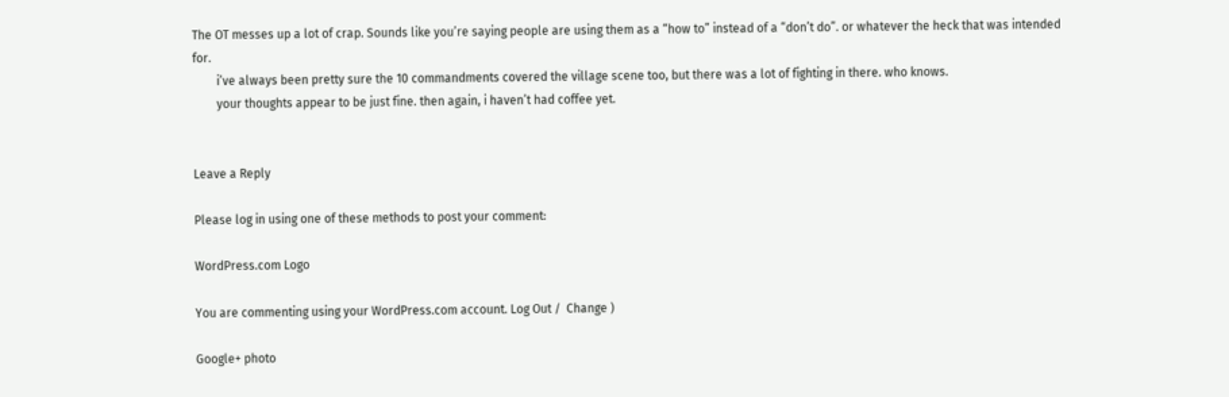The OT messes up a lot of crap. Sounds like you’re saying people are using them as a “how to” instead of a “don’t do”. or whatever the heck that was intended for.
        i’ve always been pretty sure the 10 commandments covered the village scene too, but there was a lot of fighting in there. who knows.
        your thoughts appear to be just fine. then again, i haven’t had coffee yet.


Leave a Reply

Please log in using one of these methods to post your comment:

WordPress.com Logo

You are commenting using your WordPress.com account. Log Out /  Change )

Google+ photo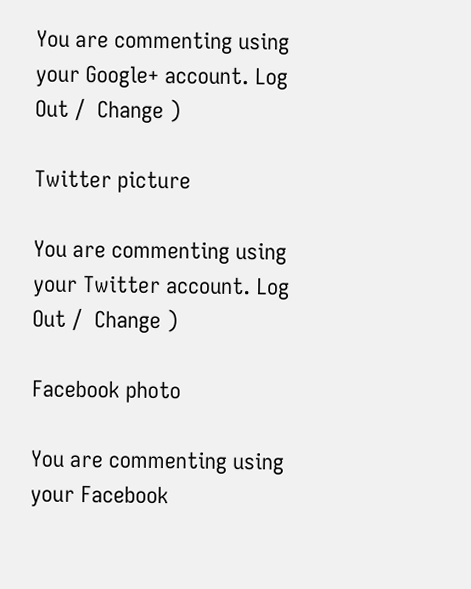You are commenting using your Google+ account. Log Out /  Change )

Twitter picture

You are commenting using your Twitter account. Log Out /  Change )

Facebook photo

You are commenting using your Facebook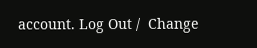account. Log Out /  Change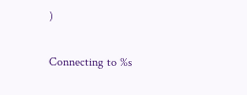)


Connecting to %s